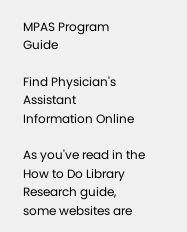MPAS Program Guide

Find Physician's Assistant Information Online

As you've read in the How to Do Library Research guide, some websites are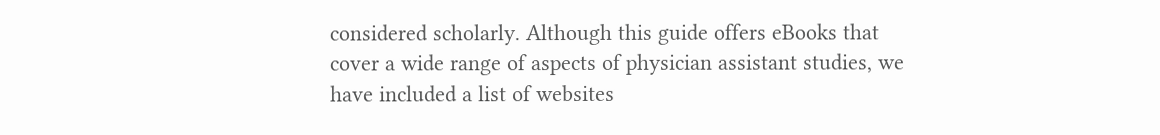considered scholarly. Although this guide offers eBooks that cover a wide range of aspects of physician assistant studies, we have included a list of websites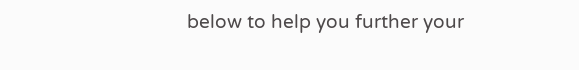below to help you further your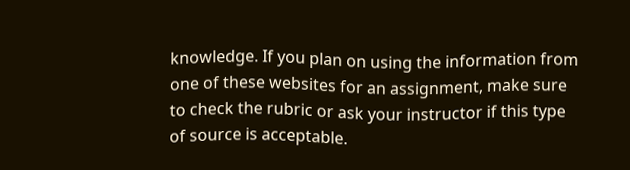knowledge. If you plan on using the information from one of these websites for an assignment, make sure to check the rubric or ask your instructor if this type of source is acceptable.